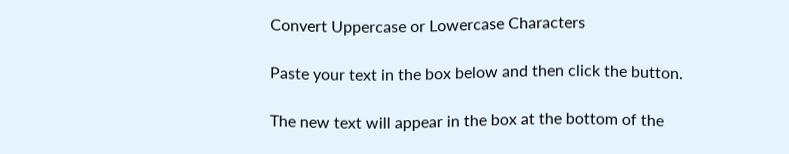Convert Uppercase or Lowercase Characters

Paste your text in the box below and then click the button.

The new text will appear in the box at the bottom of the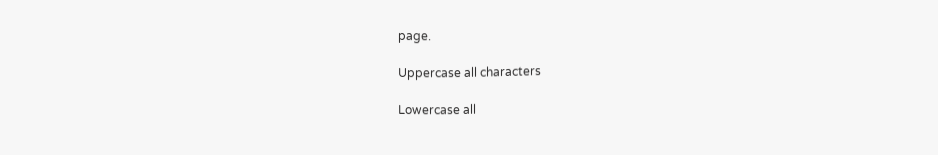page.

Uppercase all characters

Lowercase all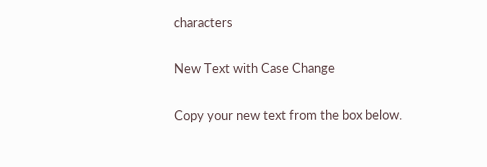characters

New Text with Case Change

Copy your new text from the box below.